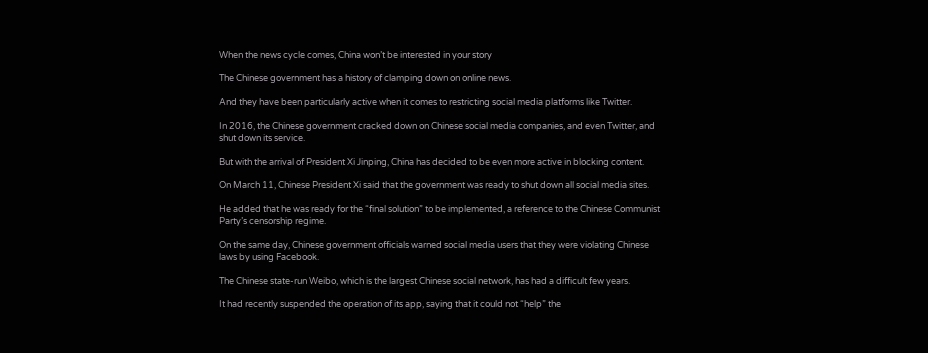When the news cycle comes, China won’t be interested in your story

The Chinese government has a history of clamping down on online news.

And they have been particularly active when it comes to restricting social media platforms like Twitter.

In 2016, the Chinese government cracked down on Chinese social media companies, and even Twitter, and shut down its service.

But with the arrival of President Xi Jinping, China has decided to be even more active in blocking content.

On March 11, Chinese President Xi said that the government was ready to shut down all social media sites.

He added that he was ready for the “final solution” to be implemented, a reference to the Chinese Communist Party’s censorship regime.

On the same day, Chinese government officials warned social media users that they were violating Chinese laws by using Facebook.

The Chinese state-run Weibo, which is the largest Chinese social network, has had a difficult few years.

It had recently suspended the operation of its app, saying that it could not “help” the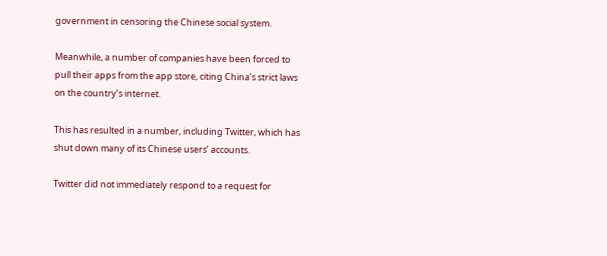government in censoring the Chinese social system.

Meanwhile, a number of companies have been forced to pull their apps from the app store, citing China’s strict laws on the country’s internet.

This has resulted in a number, including Twitter, which has shut down many of its Chinese users’ accounts.

Twitter did not immediately respond to a request for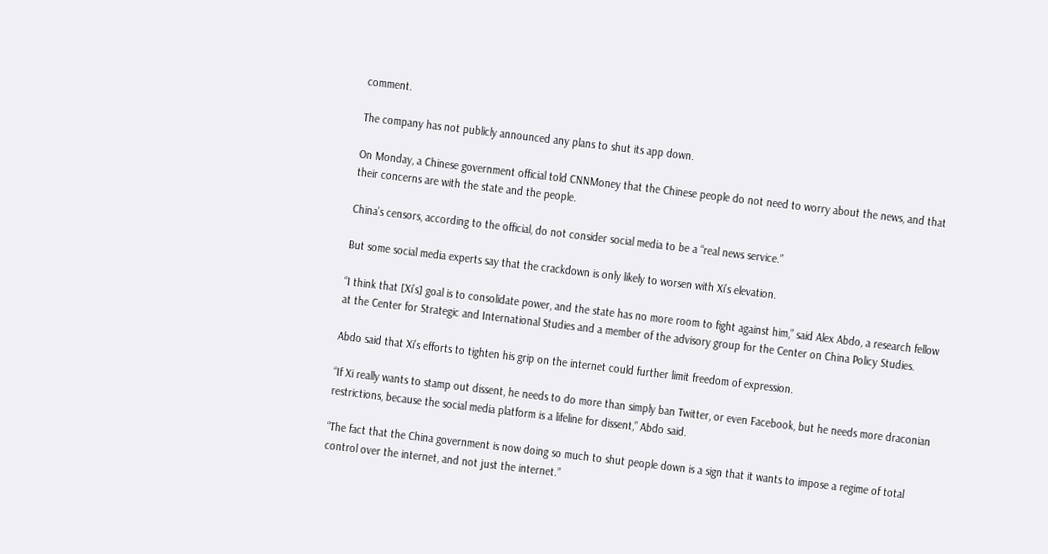comment.

The company has not publicly announced any plans to shut its app down.

On Monday, a Chinese government official told CNNMoney that the Chinese people do not need to worry about the news, and that their concerns are with the state and the people.

China’s censors, according to the official, do not consider social media to be a “real news service.”

But some social media experts say that the crackdown is only likely to worsen with Xi’s elevation.

“I think that [Xi’s] goal is to consolidate power, and the state has no more room to fight against him,” said Alex Abdo, a research fellow at the Center for Strategic and International Studies and a member of the advisory group for the Center on China Policy Studies.

Abdo said that Xi’s efforts to tighten his grip on the internet could further limit freedom of expression.

“If Xi really wants to stamp out dissent, he needs to do more than simply ban Twitter, or even Facebook, but he needs more draconian restrictions, because the social media platform is a lifeline for dissent,” Abdo said.

“The fact that the China government is now doing so much to shut people down is a sign that it wants to impose a regime of total control over the internet, and not just the internet.”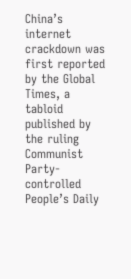China’s internet crackdown was first reported by the Global Times, a tabloid published by the ruling Communist Party-controlled People’s Daily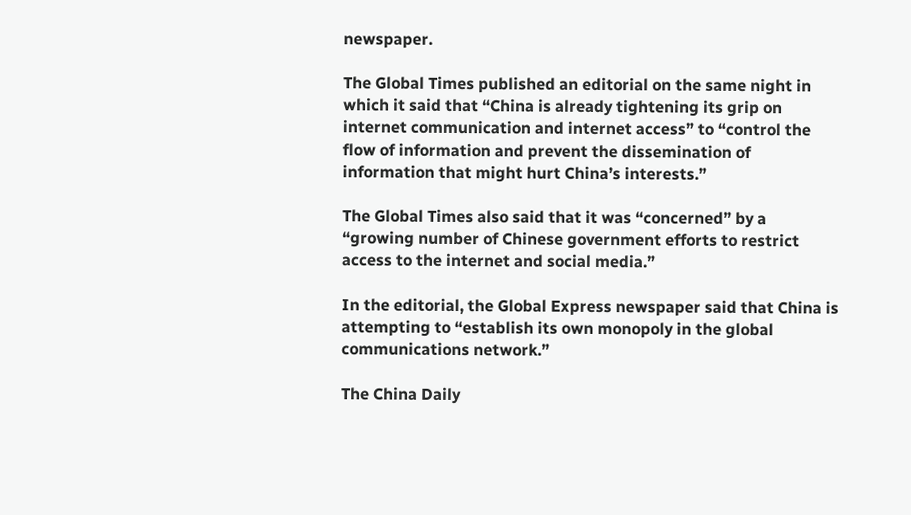newspaper.

The Global Times published an editorial on the same night in which it said that “China is already tightening its grip on internet communication and internet access” to “control the flow of information and prevent the dissemination of information that might hurt China’s interests.”

The Global Times also said that it was “concerned” by a “growing number of Chinese government efforts to restrict access to the internet and social media.”

In the editorial, the Global Express newspaper said that China is attempting to “establish its own monopoly in the global communications network.”

The China Daily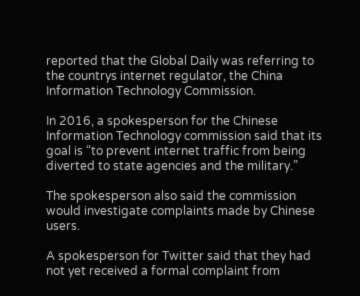reported that the Global Daily was referring to the countrys internet regulator, the China Information Technology Commission.

In 2016, a spokesperson for the Chinese Information Technology commission said that its goal is “to prevent internet traffic from being diverted to state agencies and the military.”

The spokesperson also said the commission would investigate complaints made by Chinese users.

A spokesperson for Twitter said that they had not yet received a formal complaint from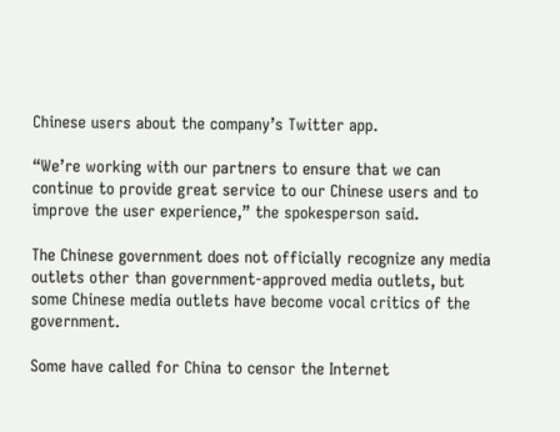Chinese users about the company’s Twitter app.

“We’re working with our partners to ensure that we can continue to provide great service to our Chinese users and to improve the user experience,” the spokesperson said.

The Chinese government does not officially recognize any media outlets other than government-approved media outlets, but some Chinese media outlets have become vocal critics of the government.

Some have called for China to censor the Internet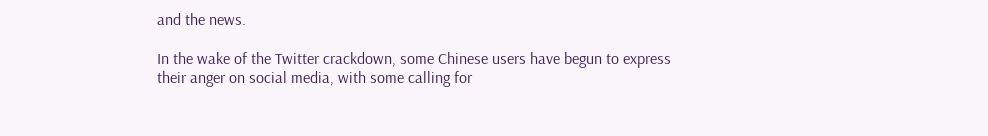and the news.

In the wake of the Twitter crackdown, some Chinese users have begun to express their anger on social media, with some calling for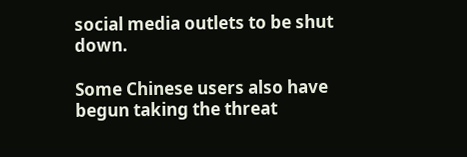social media outlets to be shut down.

Some Chinese users also have begun taking the threat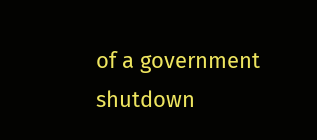of a government shutdown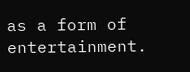as a form of entertainment.